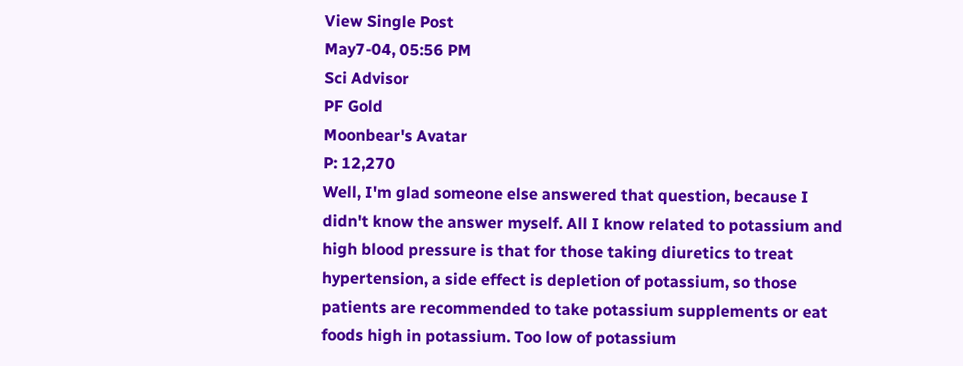View Single Post
May7-04, 05:56 PM
Sci Advisor
PF Gold
Moonbear's Avatar
P: 12,270
Well, I'm glad someone else answered that question, because I didn't know the answer myself. All I know related to potassium and high blood pressure is that for those taking diuretics to treat hypertension, a side effect is depletion of potassium, so those patients are recommended to take potassium supplements or eat foods high in potassium. Too low of potassium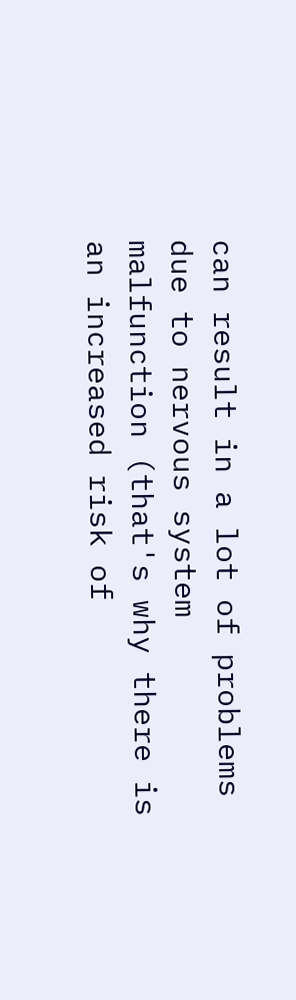can result in a lot of problems due to nervous system malfunction (that's why there is an increased risk of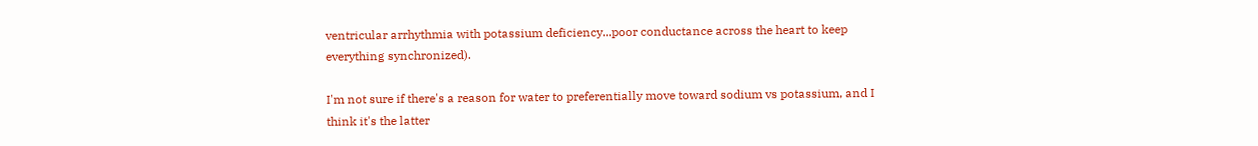ventricular arrhythmia with potassium deficiency...poor conductance across the heart to keep everything synchronized).

I'm not sure if there's a reason for water to preferentially move toward sodium vs potassium, and I think it's the latter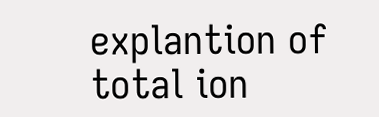explantion of total ion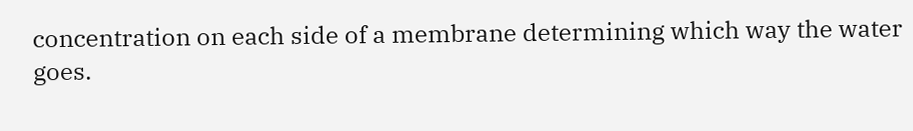concentration on each side of a membrane determining which way the water goes.